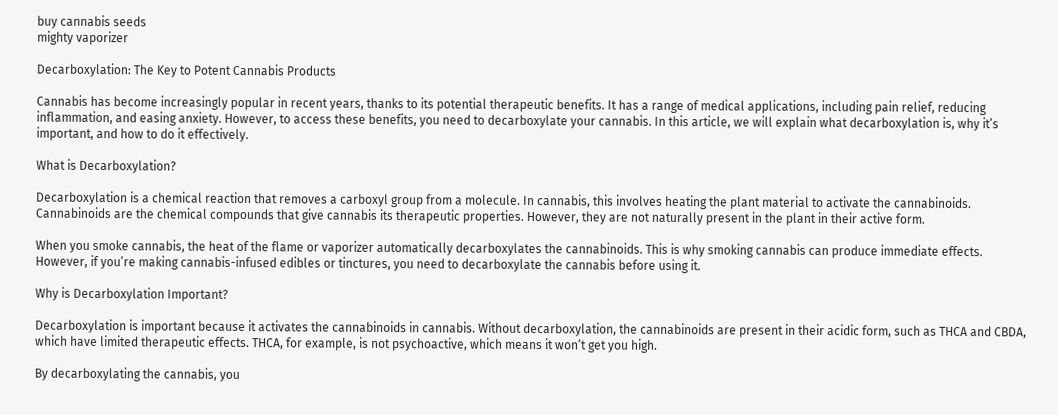buy cannabis seeds
mighty vaporizer

Decarboxylation: The Key to Potent Cannabis Products

Cannabis has become increasingly popular in recent years, thanks to its potential therapeutic benefits. It has a range of medical applications, including pain relief, reducing inflammation, and easing anxiety. However, to access these benefits, you need to decarboxylate your cannabis. In this article, we will explain what decarboxylation is, why it’s important, and how to do it effectively.

What is Decarboxylation?

Decarboxylation is a chemical reaction that removes a carboxyl group from a molecule. In cannabis, this involves heating the plant material to activate the cannabinoids. Cannabinoids are the chemical compounds that give cannabis its therapeutic properties. However, they are not naturally present in the plant in their active form.

When you smoke cannabis, the heat of the flame or vaporizer automatically decarboxylates the cannabinoids. This is why smoking cannabis can produce immediate effects. However, if you’re making cannabis-infused edibles or tinctures, you need to decarboxylate the cannabis before using it.

Why is Decarboxylation Important?

Decarboxylation is important because it activates the cannabinoids in cannabis. Without decarboxylation, the cannabinoids are present in their acidic form, such as THCA and CBDA, which have limited therapeutic effects. THCA, for example, is not psychoactive, which means it won’t get you high.

By decarboxylating the cannabis, you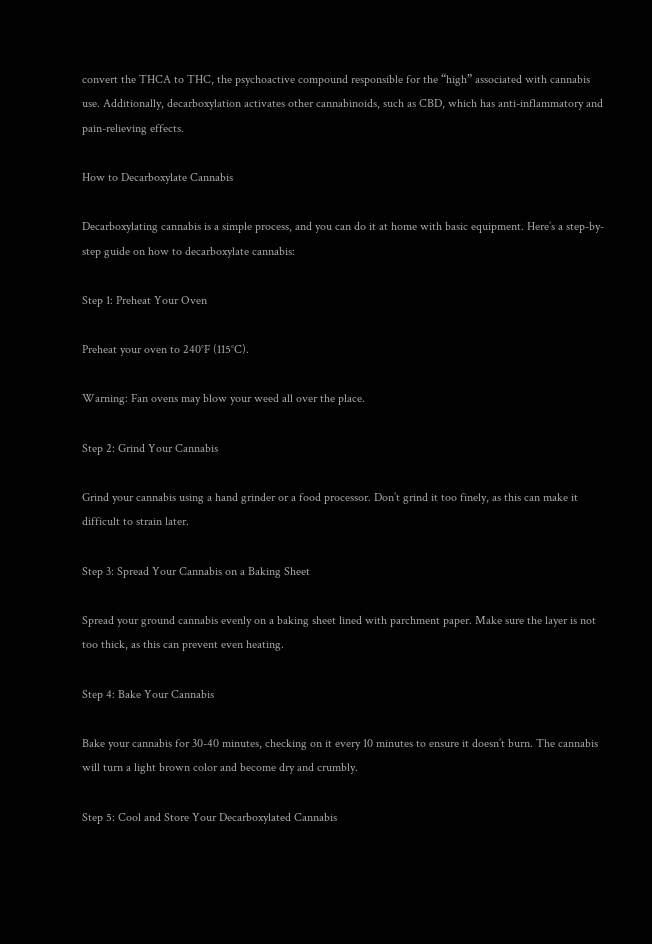convert the THCA to THC, the psychoactive compound responsible for the “high” associated with cannabis use. Additionally, decarboxylation activates other cannabinoids, such as CBD, which has anti-inflammatory and pain-relieving effects.

How to Decarboxylate Cannabis

Decarboxylating cannabis is a simple process, and you can do it at home with basic equipment. Here’s a step-by-step guide on how to decarboxylate cannabis:

Step 1: Preheat Your Oven

Preheat your oven to 240°F (115°C).

Warning: Fan ovens may blow your weed all over the place.

Step 2: Grind Your Cannabis

Grind your cannabis using a hand grinder or a food processor. Don’t grind it too finely, as this can make it difficult to strain later.

Step 3: Spread Your Cannabis on a Baking Sheet

Spread your ground cannabis evenly on a baking sheet lined with parchment paper. Make sure the layer is not too thick, as this can prevent even heating.

Step 4: Bake Your Cannabis

Bake your cannabis for 30-40 minutes, checking on it every 10 minutes to ensure it doesn’t burn. The cannabis will turn a light brown color and become dry and crumbly.

Step 5: Cool and Store Your Decarboxylated Cannabis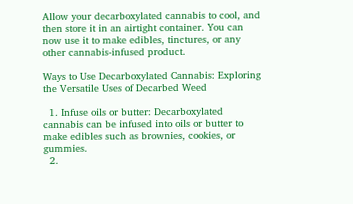Allow your decarboxylated cannabis to cool, and then store it in an airtight container. You can now use it to make edibles, tinctures, or any other cannabis-infused product.

Ways to Use Decarboxylated Cannabis: Exploring the Versatile Uses of Decarbed Weed

  1. Infuse oils or butter: Decarboxylated cannabis can be infused into oils or butter to make edibles such as brownies, cookies, or gummies.
  2.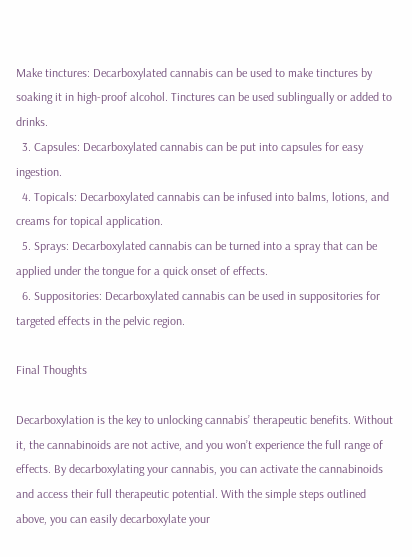Make tinctures: Decarboxylated cannabis can be used to make tinctures by soaking it in high-proof alcohol. Tinctures can be used sublingually or added to drinks.
  3. Capsules: Decarboxylated cannabis can be put into capsules for easy ingestion.
  4. Topicals: Decarboxylated cannabis can be infused into balms, lotions, and creams for topical application.
  5. Sprays: Decarboxylated cannabis can be turned into a spray that can be applied under the tongue for a quick onset of effects.
  6. Suppositories: Decarboxylated cannabis can be used in suppositories for targeted effects in the pelvic region.

Final Thoughts

Decarboxylation is the key to unlocking cannabis’ therapeutic benefits. Without it, the cannabinoids are not active, and you won’t experience the full range of effects. By decarboxylating your cannabis, you can activate the cannabinoids and access their full therapeutic potential. With the simple steps outlined above, you can easily decarboxylate your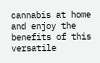cannabis at home and enjoy the benefits of this versatile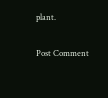plant.

Post Comment